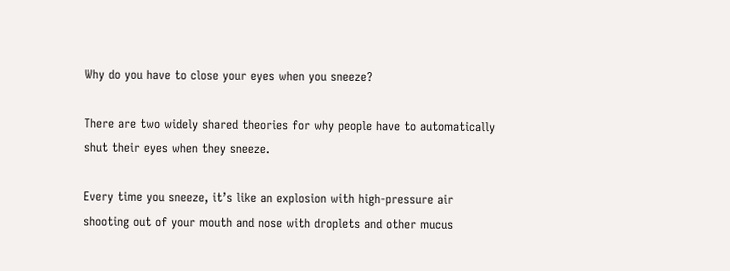Why do you have to close your eyes when you sneeze?

There are two widely shared theories for why people have to automatically shut their eyes when they sneeze.

Every time you sneeze, it’s like an explosion with high-pressure air shooting out of your mouth and nose with droplets and other mucus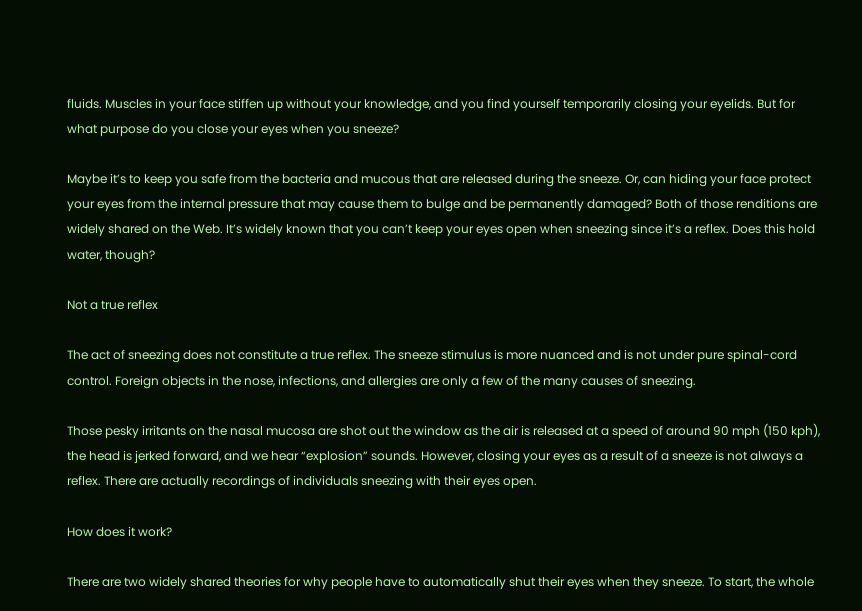fluids. Muscles in your face stiffen up without your knowledge, and you find yourself temporarily closing your eyelids. But for what purpose do you close your eyes when you sneeze?

Maybe it’s to keep you safe from the bacteria and mucous that are released during the sneeze. Or, can hiding your face protect your eyes from the internal pressure that may cause them to bulge and be permanently damaged? Both of those renditions are widely shared on the Web. It’s widely known that you can’t keep your eyes open when sneezing since it’s a reflex. Does this hold water, though?

Not a true reflex

The act of sneezing does not constitute a true reflex. The sneeze stimulus is more nuanced and is not under pure spinal-cord control. Foreign objects in the nose, infections, and allergies are only a few of the many causes of sneezing.

Those pesky irritants on the nasal mucosa are shot out the window as the air is released at a speed of around 90 mph (150 kph), the head is jerked forward, and we hear “explosion” sounds. However, closing your eyes as a result of a sneeze is not always a reflex. There are actually recordings of individuals sneezing with their eyes open.

How does it work?

There are two widely shared theories for why people have to automatically shut their eyes when they sneeze. To start, the whole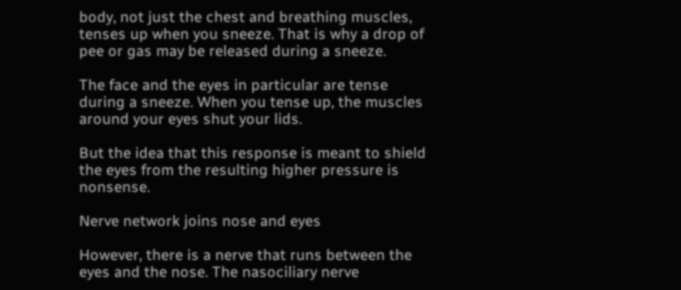body, not just the chest and breathing muscles, tenses up when you sneeze. That is why a drop of pee or gas may be released during a sneeze.

The face and the eyes in particular are tense during a sneeze. When you tense up, the muscles around your eyes shut your lids.

But the idea that this response is meant to shield the eyes from the resulting higher pressure is nonsense.

Nerve network joins nose and eyes

However, there is a nerve that runs between the eyes and the nose. The nasociliary nerve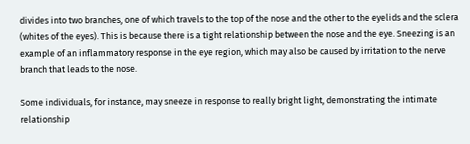divides into two branches, one of which travels to the top of the nose and the other to the eyelids and the sclera (whites of the eyes). This is because there is a tight relationship between the nose and the eye. Sneezing is an example of an inflammatory response in the eye region, which may also be caused by irritation to the nerve branch that leads to the nose.

Some individuals, for instance, may sneeze in response to really bright light, demonstrating the intimate relationship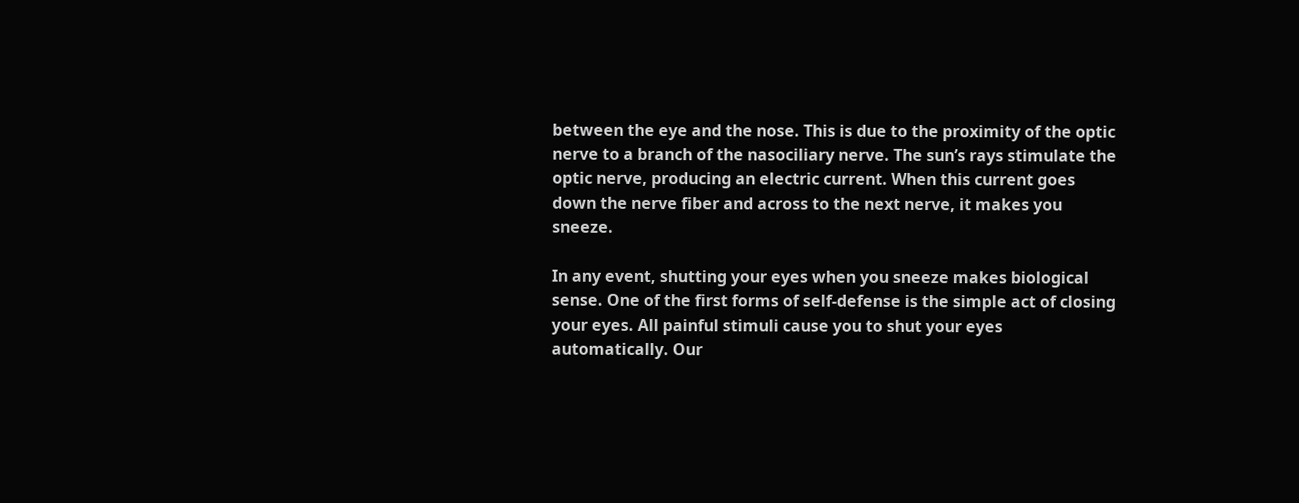between the eye and the nose. This is due to the proximity of the optic nerve to a branch of the nasociliary nerve. The sun’s rays stimulate the optic nerve, producing an electric current. When this current goes down the nerve fiber and across to the next nerve, it makes you sneeze.

In any event, shutting your eyes when you sneeze makes biological sense. One of the first forms of self-defense is the simple act of closing your eyes. All painful stimuli cause you to shut your eyes automatically. Our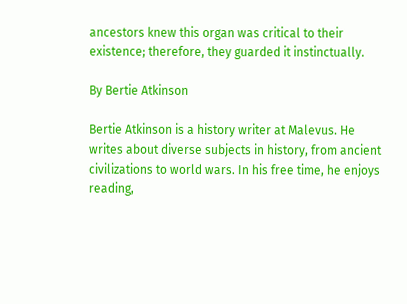ancestors knew this organ was critical to their existence; therefore, they guarded it instinctually.

By Bertie Atkinson

Bertie Atkinson is a history writer at Malevus. He writes about diverse subjects in history, from ancient civilizations to world wars. In his free time, he enjoys reading,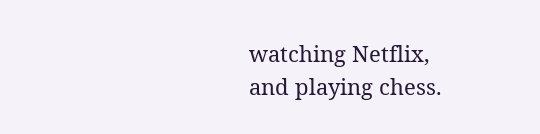watching Netflix, and playing chess.